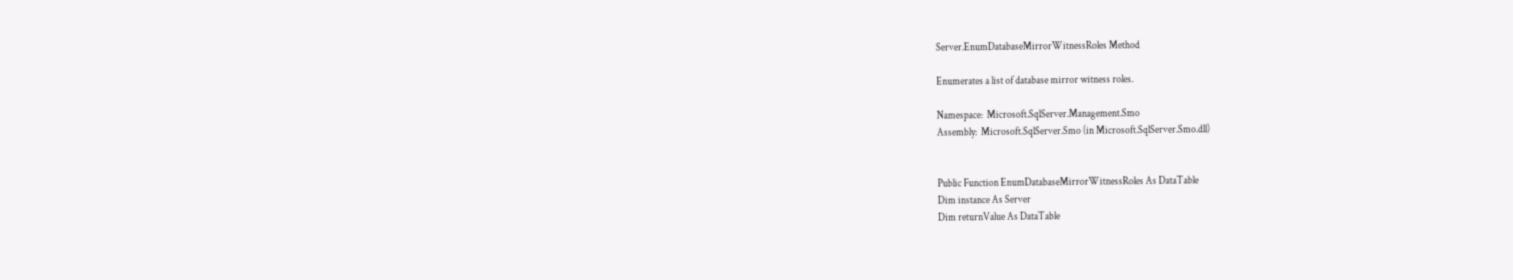Server.EnumDatabaseMirrorWitnessRoles Method

Enumerates a list of database mirror witness roles.

Namespace:  Microsoft.SqlServer.Management.Smo
Assembly:  Microsoft.SqlServer.Smo (in Microsoft.SqlServer.Smo.dll)


Public Function EnumDatabaseMirrorWitnessRoles As DataTable
Dim instance As Server
Dim returnValue As DataTable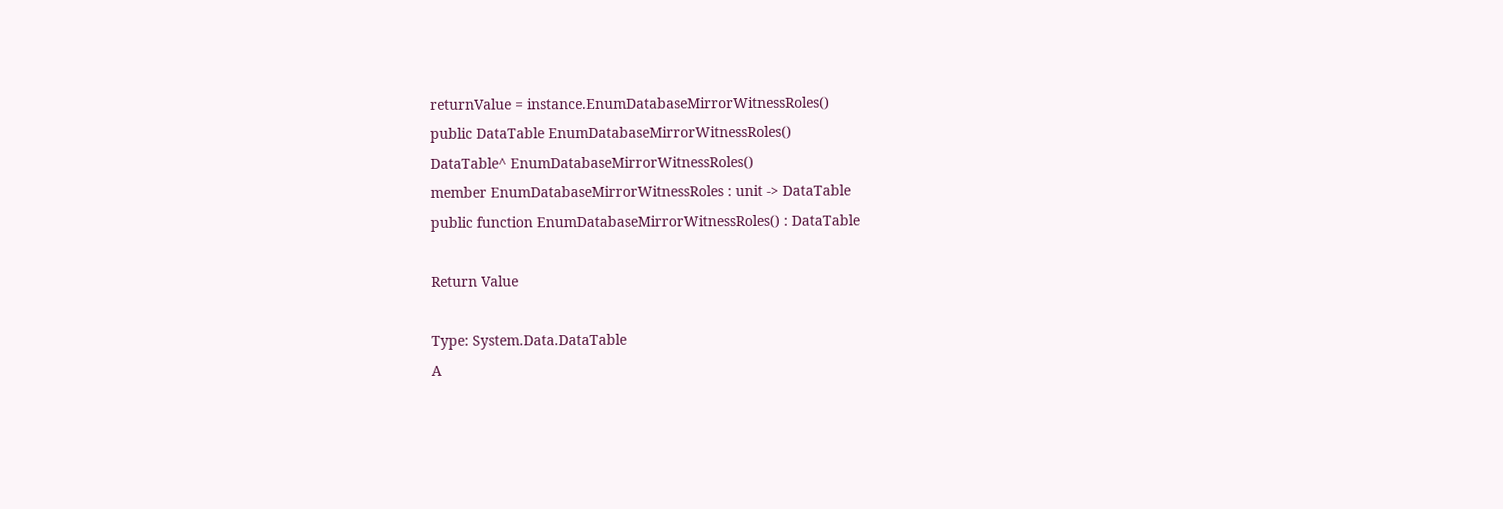returnValue = instance.EnumDatabaseMirrorWitnessRoles()
public DataTable EnumDatabaseMirrorWitnessRoles()
DataTable^ EnumDatabaseMirrorWitnessRoles()
member EnumDatabaseMirrorWitnessRoles : unit -> DataTable
public function EnumDatabaseMirrorWitnessRoles() : DataTable

Return Value

Type: System.Data.DataTable
A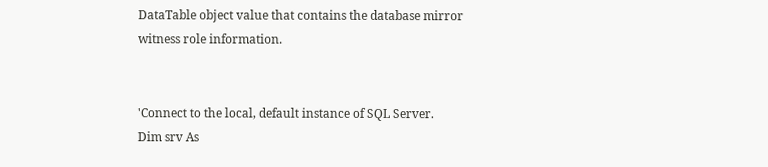DataTable object value that contains the database mirror witness role information.


'Connect to the local, default instance of SQL Server.
Dim srv As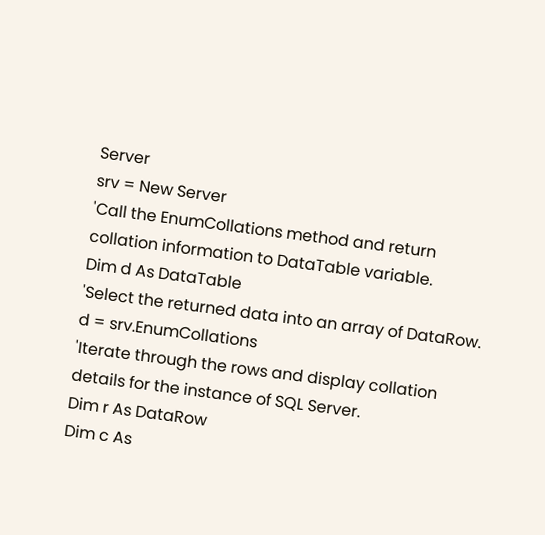Server
srv = New Server
'Call the EnumCollations method and return collation information to DataTable variable.
Dim d As DataTable
'Select the returned data into an array of DataRow.
d = srv.EnumCollations
'Iterate through the rows and display collation details for the instance of SQL Server.
Dim r As DataRow
Dim c As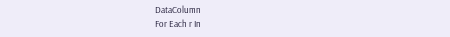DataColumn
For Each r In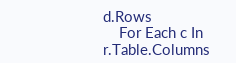d.Rows
    For Each c In r.Table.Columns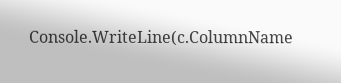Console.WriteLine(c.ColumnName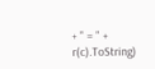+ " = " + r(c).ToString)